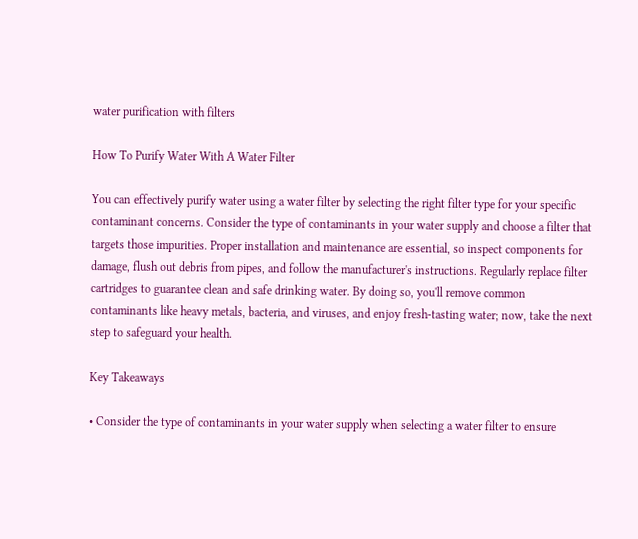water purification with filters

How To Purify Water With A Water Filter

You can effectively purify water using a water filter by selecting the right filter type for your specific contaminant concerns. Consider the type of contaminants in your water supply and choose a filter that targets those impurities. Proper installation and maintenance are essential, so inspect components for damage, flush out debris from pipes, and follow the manufacturer's instructions. Regularly replace filter cartridges to guarantee clean and safe drinking water. By doing so, you'll remove common contaminants like heavy metals, bacteria, and viruses, and enjoy fresh-tasting water; now, take the next step to safeguard your health.

Key Takeaways

• Consider the type of contaminants in your water supply when selecting a water filter to ensure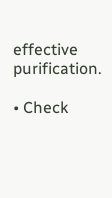effective purification.

• Check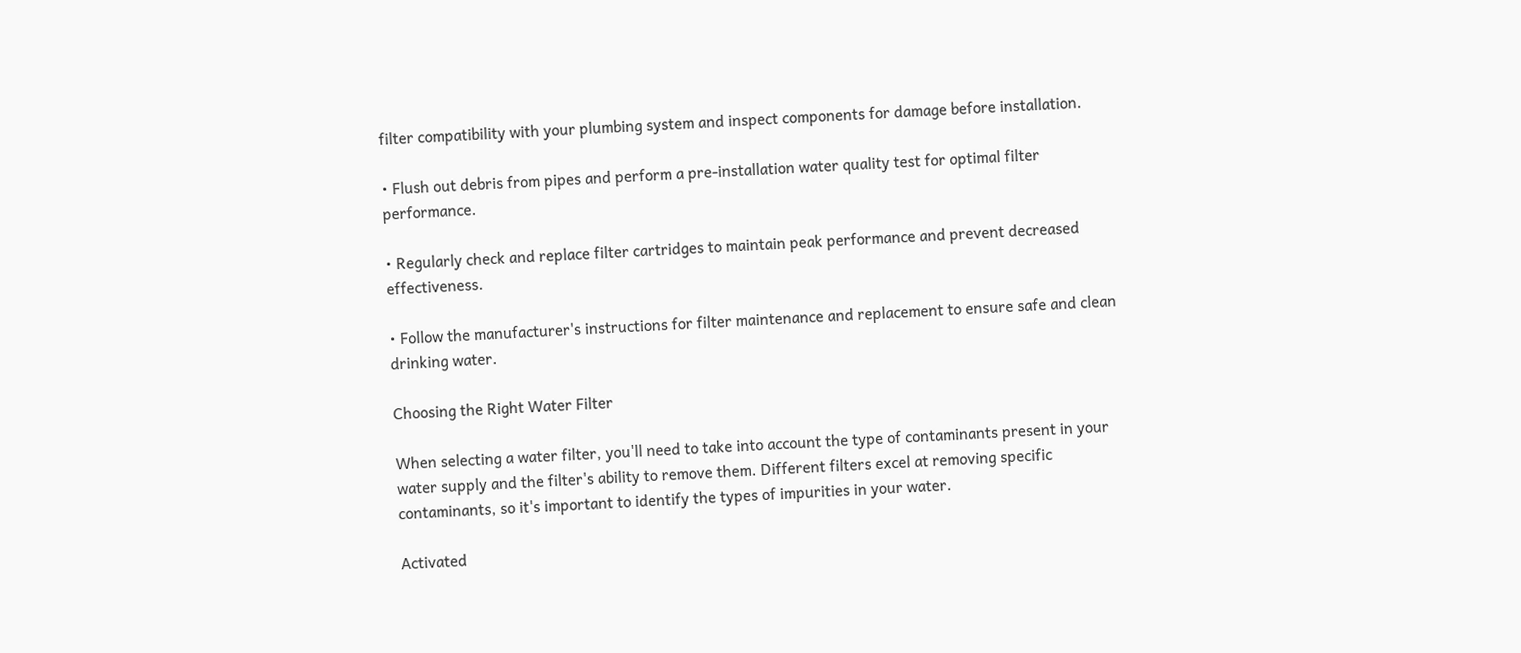filter compatibility with your plumbing system and inspect components for damage before installation.

• Flush out debris from pipes and perform a pre-installation water quality test for optimal filter performance.

• Regularly check and replace filter cartridges to maintain peak performance and prevent decreased effectiveness.

• Follow the manufacturer's instructions for filter maintenance and replacement to ensure safe and clean drinking water.

Choosing the Right Water Filter

When selecting a water filter, you'll need to take into account the type of contaminants present in your water supply and the filter's ability to remove them. Different filters excel at removing specific contaminants, so it's important to identify the types of impurities in your water.

Activated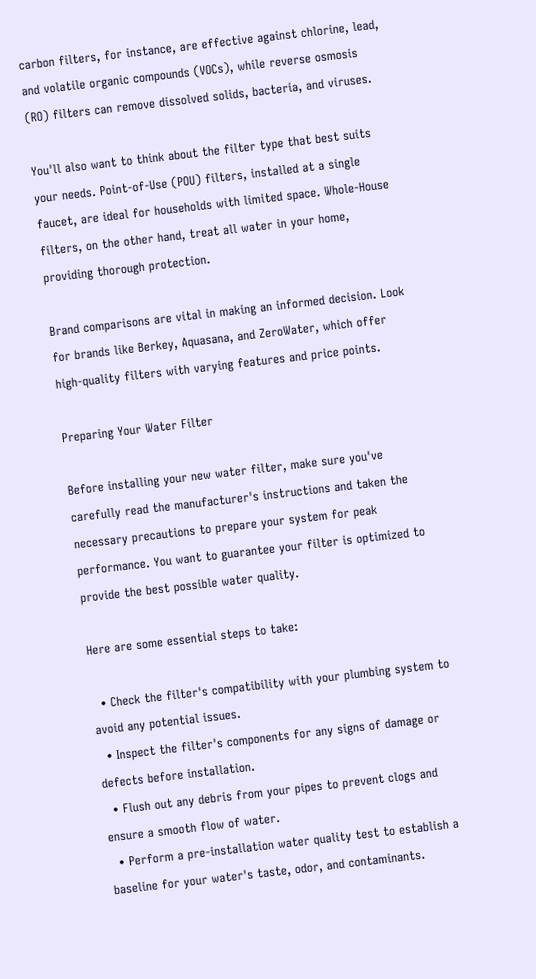carbon filters, for instance, are effective against chlorine, lead, and volatile organic compounds (VOCs), while reverse osmosis (RO) filters can remove dissolved solids, bacteria, and viruses.

You'll also want to think about the filter type that best suits your needs. Point-of-Use (POU) filters, installed at a single faucet, are ideal for households with limited space. Whole-House filters, on the other hand, treat all water in your home, providing thorough protection.

Brand comparisons are vital in making an informed decision. Look for brands like Berkey, Aquasana, and ZeroWater, which offer high-quality filters with varying features and price points.

Preparing Your Water Filter

Before installing your new water filter, make sure you've carefully read the manufacturer's instructions and taken the necessary precautions to prepare your system for peak performance. You want to guarantee your filter is optimized to provide the best possible water quality.

Here are some essential steps to take:

  • Check the filter's compatibility with your plumbing system to avoid any potential issues.
  • Inspect the filter's components for any signs of damage or defects before installation.
  • Flush out any debris from your pipes to prevent clogs and ensure a smooth flow of water.
  • Perform a pre-installation water quality test to establish a baseline for your water's taste, odor, and contaminants.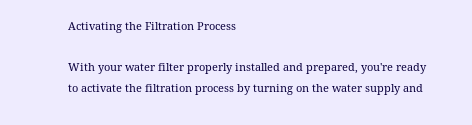Activating the Filtration Process

With your water filter properly installed and prepared, you're ready to activate the filtration process by turning on the water supply and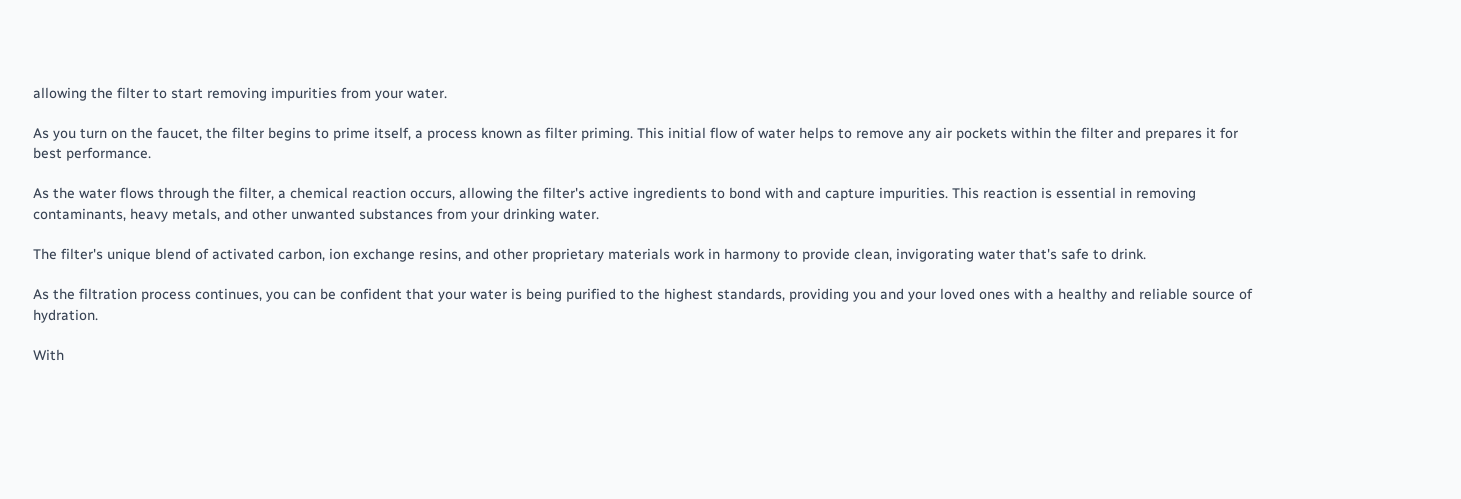allowing the filter to start removing impurities from your water.

As you turn on the faucet, the filter begins to prime itself, a process known as filter priming. This initial flow of water helps to remove any air pockets within the filter and prepares it for best performance.

As the water flows through the filter, a chemical reaction occurs, allowing the filter's active ingredients to bond with and capture impurities. This reaction is essential in removing contaminants, heavy metals, and other unwanted substances from your drinking water.

The filter's unique blend of activated carbon, ion exchange resins, and other proprietary materials work in harmony to provide clean, invigorating water that's safe to drink.

As the filtration process continues, you can be confident that your water is being purified to the highest standards, providing you and your loved ones with a healthy and reliable source of hydration.

With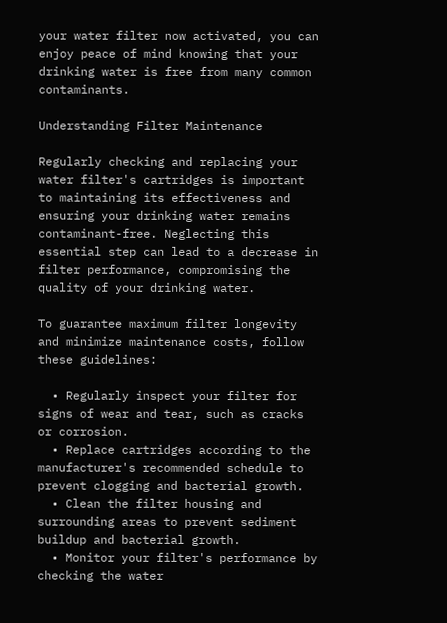your water filter now activated, you can enjoy peace of mind knowing that your drinking water is free from many common contaminants.

Understanding Filter Maintenance

Regularly checking and replacing your water filter's cartridges is important to maintaining its effectiveness and ensuring your drinking water remains contaminant-free. Neglecting this essential step can lead to a decrease in filter performance, compromising the quality of your drinking water.

To guarantee maximum filter longevity and minimize maintenance costs, follow these guidelines:

  • Regularly inspect your filter for signs of wear and tear, such as cracks or corrosion.
  • Replace cartridges according to the manufacturer's recommended schedule to prevent clogging and bacterial growth.
  • Clean the filter housing and surrounding areas to prevent sediment buildup and bacterial growth.
  • Monitor your filter's performance by checking the water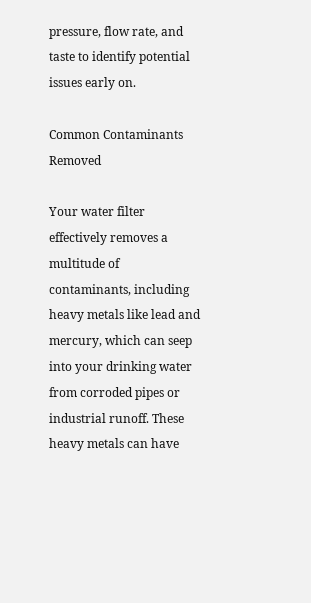pressure, flow rate, and taste to identify potential issues early on.

Common Contaminants Removed

Your water filter effectively removes a multitude of contaminants, including heavy metals like lead and mercury, which can seep into your drinking water from corroded pipes or industrial runoff. These heavy metals can have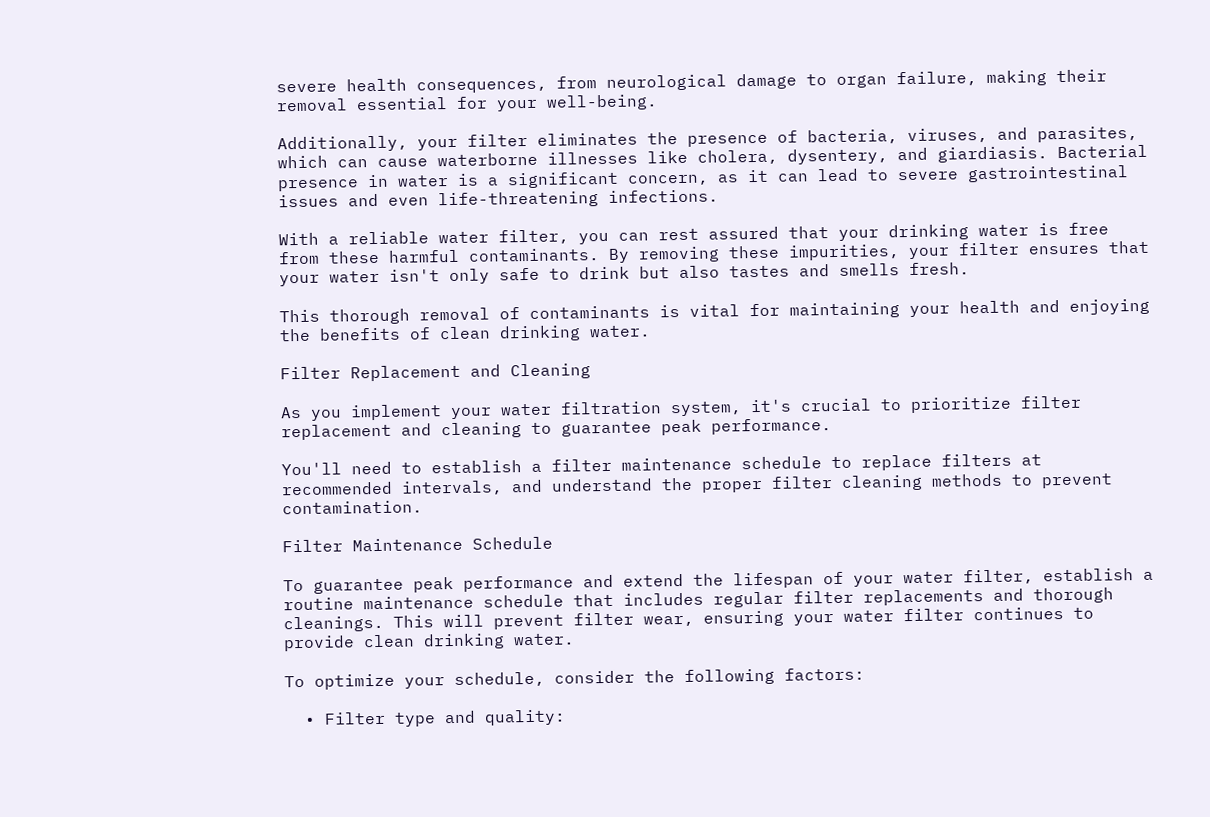severe health consequences, from neurological damage to organ failure, making their removal essential for your well-being.

Additionally, your filter eliminates the presence of bacteria, viruses, and parasites, which can cause waterborne illnesses like cholera, dysentery, and giardiasis. Bacterial presence in water is a significant concern, as it can lead to severe gastrointestinal issues and even life-threatening infections.

With a reliable water filter, you can rest assured that your drinking water is free from these harmful contaminants. By removing these impurities, your filter ensures that your water isn't only safe to drink but also tastes and smells fresh.

This thorough removal of contaminants is vital for maintaining your health and enjoying the benefits of clean drinking water.

Filter Replacement and Cleaning

As you implement your water filtration system, it's crucial to prioritize filter replacement and cleaning to guarantee peak performance.

You'll need to establish a filter maintenance schedule to replace filters at recommended intervals, and understand the proper filter cleaning methods to prevent contamination.

Filter Maintenance Schedule

To guarantee peak performance and extend the lifespan of your water filter, establish a routine maintenance schedule that includes regular filter replacements and thorough cleanings. This will prevent filter wear, ensuring your water filter continues to provide clean drinking water.

To optimize your schedule, consider the following factors:

  • Filter type and quality: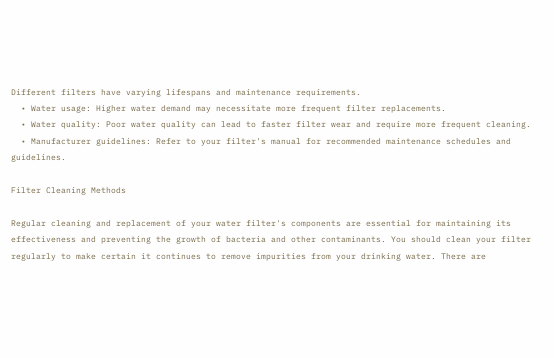Different filters have varying lifespans and maintenance requirements.
  • Water usage: Higher water demand may necessitate more frequent filter replacements.
  • Water quality: Poor water quality can lead to faster filter wear and require more frequent cleaning.
  • Manufacturer guidelines: Refer to your filter's manual for recommended maintenance schedules and guidelines.

Filter Cleaning Methods

Regular cleaning and replacement of your water filter's components are essential for maintaining its effectiveness and preventing the growth of bacteria and other contaminants. You should clean your filter regularly to make certain it continues to remove impurities from your drinking water. There are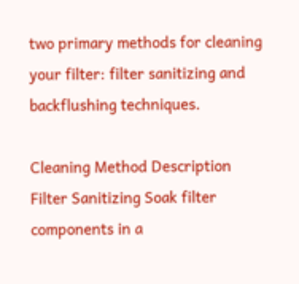two primary methods for cleaning your filter: filter sanitizing and backflushing techniques.

Cleaning Method Description
Filter Sanitizing Soak filter components in a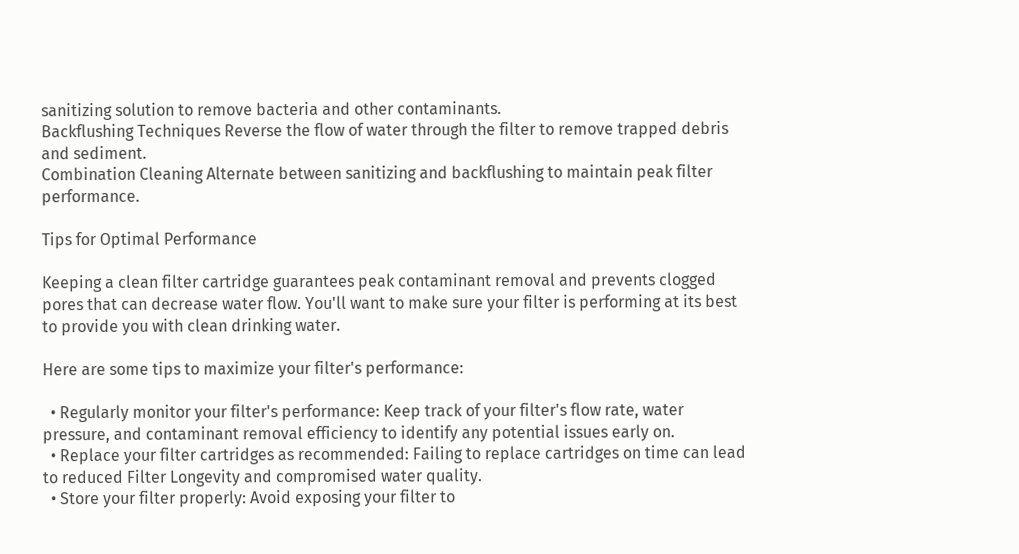sanitizing solution to remove bacteria and other contaminants.
Backflushing Techniques Reverse the flow of water through the filter to remove trapped debris and sediment.
Combination Cleaning Alternate between sanitizing and backflushing to maintain peak filter performance.

Tips for Optimal Performance

Keeping a clean filter cartridge guarantees peak contaminant removal and prevents clogged pores that can decrease water flow. You'll want to make sure your filter is performing at its best to provide you with clean drinking water.

Here are some tips to maximize your filter's performance:

  • Regularly monitor your filter's performance: Keep track of your filter's flow rate, water pressure, and contaminant removal efficiency to identify any potential issues early on.
  • Replace your filter cartridges as recommended: Failing to replace cartridges on time can lead to reduced Filter Longevity and compromised water quality.
  • Store your filter properly: Avoid exposing your filter to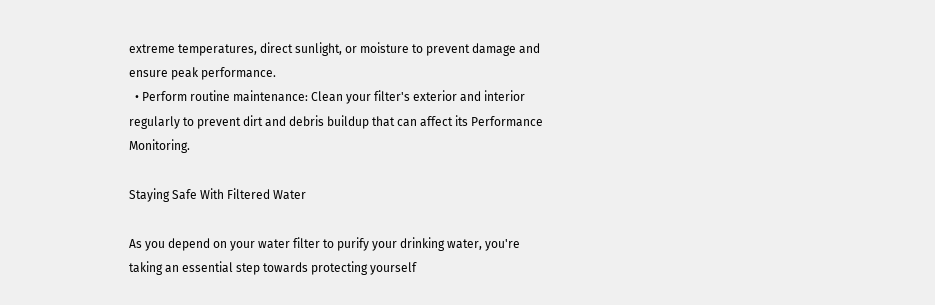extreme temperatures, direct sunlight, or moisture to prevent damage and ensure peak performance.
  • Perform routine maintenance: Clean your filter's exterior and interior regularly to prevent dirt and debris buildup that can affect its Performance Monitoring.

Staying Safe With Filtered Water

As you depend on your water filter to purify your drinking water, you're taking an essential step towards protecting yourself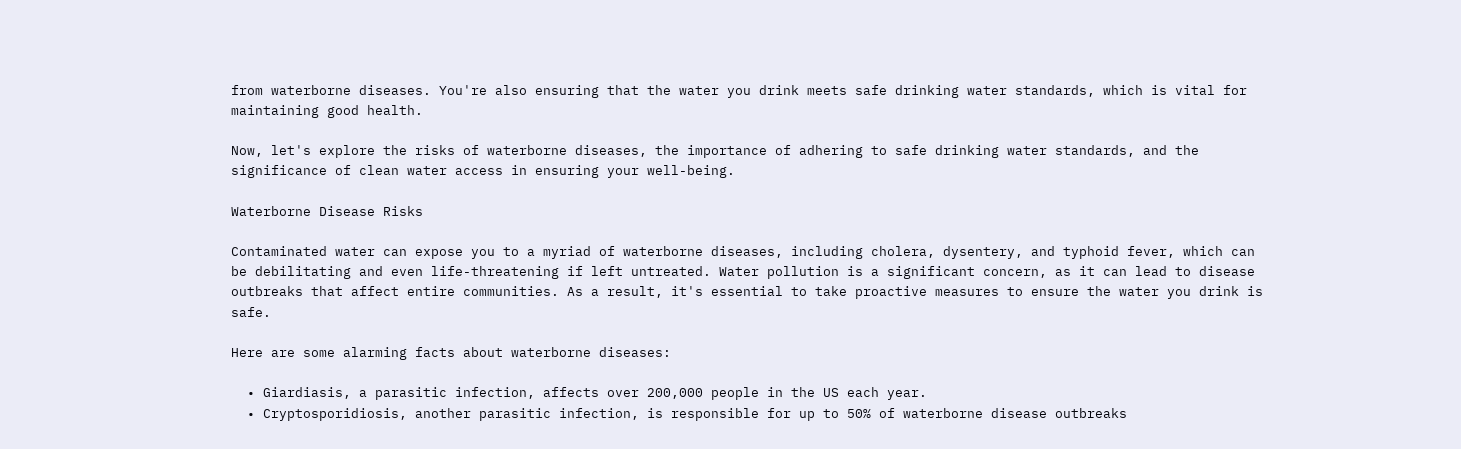from waterborne diseases. You're also ensuring that the water you drink meets safe drinking water standards, which is vital for maintaining good health.

Now, let's explore the risks of waterborne diseases, the importance of adhering to safe drinking water standards, and the significance of clean water access in ensuring your well-being.

Waterborne Disease Risks

Contaminated water can expose you to a myriad of waterborne diseases, including cholera, dysentery, and typhoid fever, which can be debilitating and even life-threatening if left untreated. Water pollution is a significant concern, as it can lead to disease outbreaks that affect entire communities. As a result, it's essential to take proactive measures to ensure the water you drink is safe.

Here are some alarming facts about waterborne diseases:

  • Giardiasis, a parasitic infection, affects over 200,000 people in the US each year.
  • Cryptosporidiosis, another parasitic infection, is responsible for up to 50% of waterborne disease outbreaks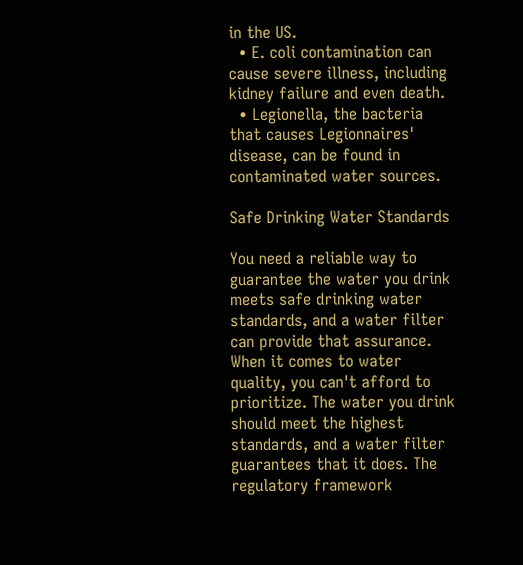in the US.
  • E. coli contamination can cause severe illness, including kidney failure and even death.
  • Legionella, the bacteria that causes Legionnaires' disease, can be found in contaminated water sources.

Safe Drinking Water Standards

You need a reliable way to guarantee the water you drink meets safe drinking water standards, and a water filter can provide that assurance. When it comes to water quality, you can't afford to prioritize. The water you drink should meet the highest standards, and a water filter guarantees that it does. The regulatory framework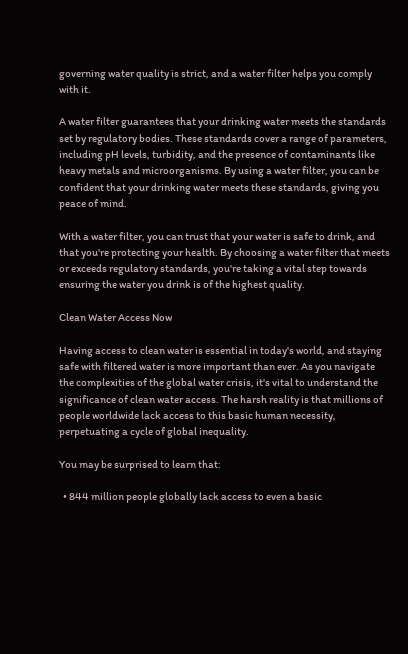governing water quality is strict, and a water filter helps you comply with it.

A water filter guarantees that your drinking water meets the standards set by regulatory bodies. These standards cover a range of parameters, including pH levels, turbidity, and the presence of contaminants like heavy metals and microorganisms. By using a water filter, you can be confident that your drinking water meets these standards, giving you peace of mind.

With a water filter, you can trust that your water is safe to drink, and that you're protecting your health. By choosing a water filter that meets or exceeds regulatory standards, you're taking a vital step towards ensuring the water you drink is of the highest quality.

Clean Water Access Now

Having access to clean water is essential in today's world, and staying safe with filtered water is more important than ever. As you navigate the complexities of the global water crisis, it's vital to understand the significance of clean water access. The harsh reality is that millions of people worldwide lack access to this basic human necessity, perpetuating a cycle of global inequality.

You may be surprised to learn that:

  • 844 million people globally lack access to even a basic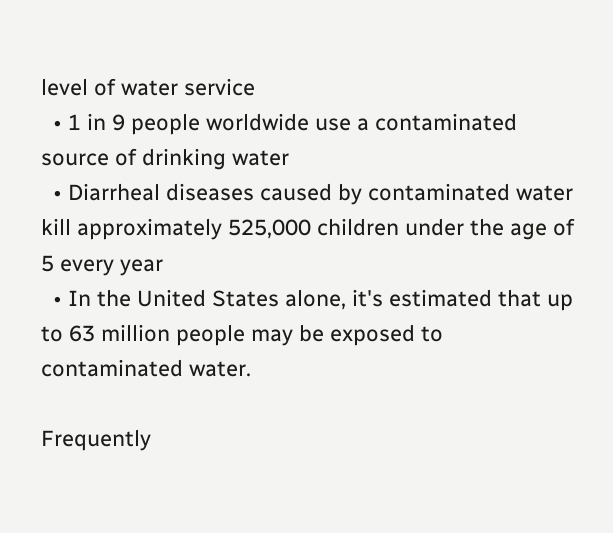level of water service
  • 1 in 9 people worldwide use a contaminated source of drinking water
  • Diarrheal diseases caused by contaminated water kill approximately 525,000 children under the age of 5 every year
  • In the United States alone, it's estimated that up to 63 million people may be exposed to contaminated water.

Frequently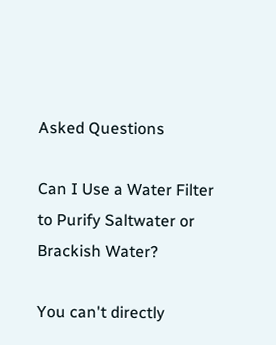Asked Questions

Can I Use a Water Filter to Purify Saltwater or Brackish Water?

You can't directly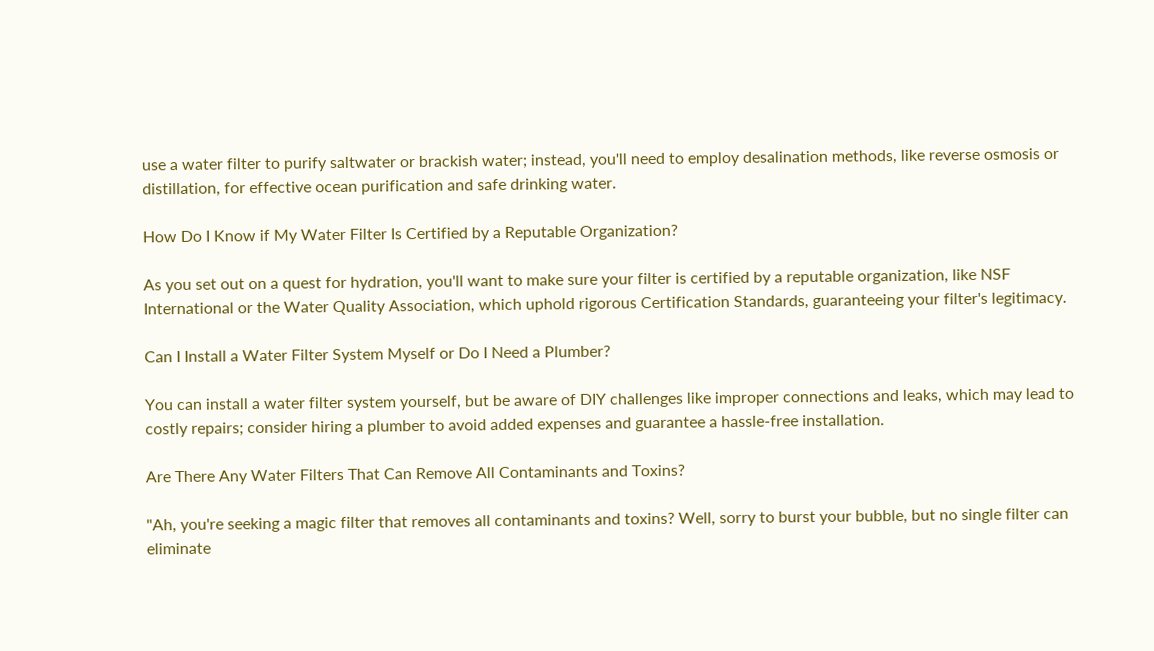use a water filter to purify saltwater or brackish water; instead, you'll need to employ desalination methods, like reverse osmosis or distillation, for effective ocean purification and safe drinking water.

How Do I Know if My Water Filter Is Certified by a Reputable Organization?

As you set out on a quest for hydration, you'll want to make sure your filter is certified by a reputable organization, like NSF International or the Water Quality Association, which uphold rigorous Certification Standards, guaranteeing your filter's legitimacy.

Can I Install a Water Filter System Myself or Do I Need a Plumber?

You can install a water filter system yourself, but be aware of DIY challenges like improper connections and leaks, which may lead to costly repairs; consider hiring a plumber to avoid added expenses and guarantee a hassle-free installation.

Are There Any Water Filters That Can Remove All Contaminants and Toxins?

"Ah, you're seeking a magic filter that removes all contaminants and toxins? Well, sorry to burst your bubble, but no single filter can eliminate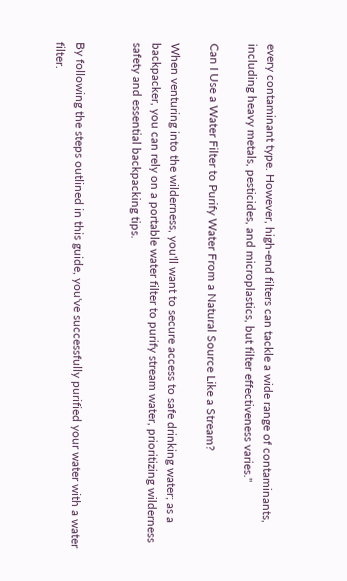every contaminant type. However, high-end filters can tackle a wide range of contaminants, including heavy metals, pesticides, and microplastics, but filter effectiveness varies."

Can I Use a Water Filter to Purify Water From a Natural Source Like a Stream?

When venturing into the wilderness, you'll want to secure access to safe drinking water; as a backpacker, you can rely on a portable water filter to purify stream water, prioritizing wilderness safety and essential backpacking tips.


By following the steps outlined in this guide, you've successfully purified your water with a water filter.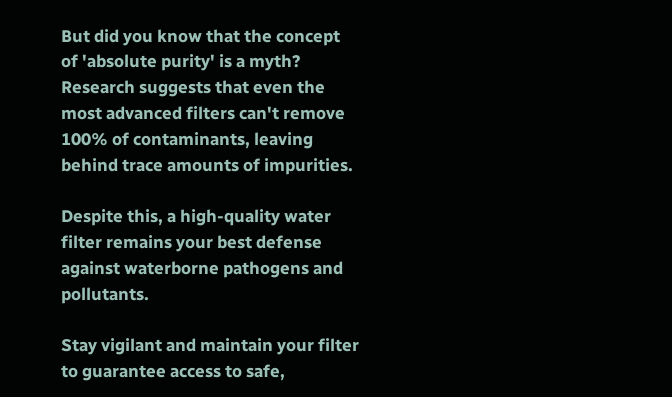But did you know that the concept of 'absolute purity' is a myth? Research suggests that even the most advanced filters can't remove 100% of contaminants, leaving behind trace amounts of impurities.

Despite this, a high-quality water filter remains your best defense against waterborne pathogens and pollutants.

Stay vigilant and maintain your filter to guarantee access to safe,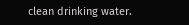clean drinking water.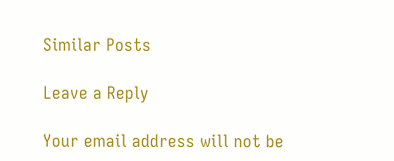Similar Posts

Leave a Reply

Your email address will not be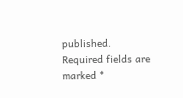published. Required fields are marked *